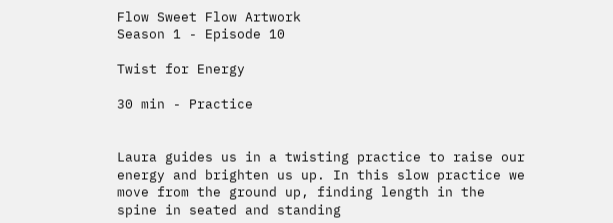Flow Sweet Flow Artwork
Season 1 - Episode 10

Twist for Energy

30 min - Practice


Laura guides us in a twisting practice to raise our energy and brighten us up. In this slow practice we move from the ground up, finding length in the spine in seated and standing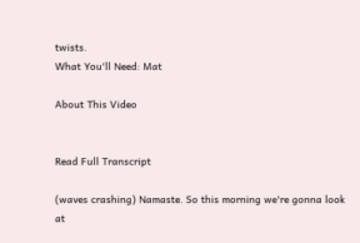twists.
What You'll Need: Mat

About This Video


Read Full Transcript

(waves crashing) Namaste. So this morning we're gonna look at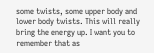some twists, some upper body and lower body twists. This will really bring the energy up. I want you to remember that as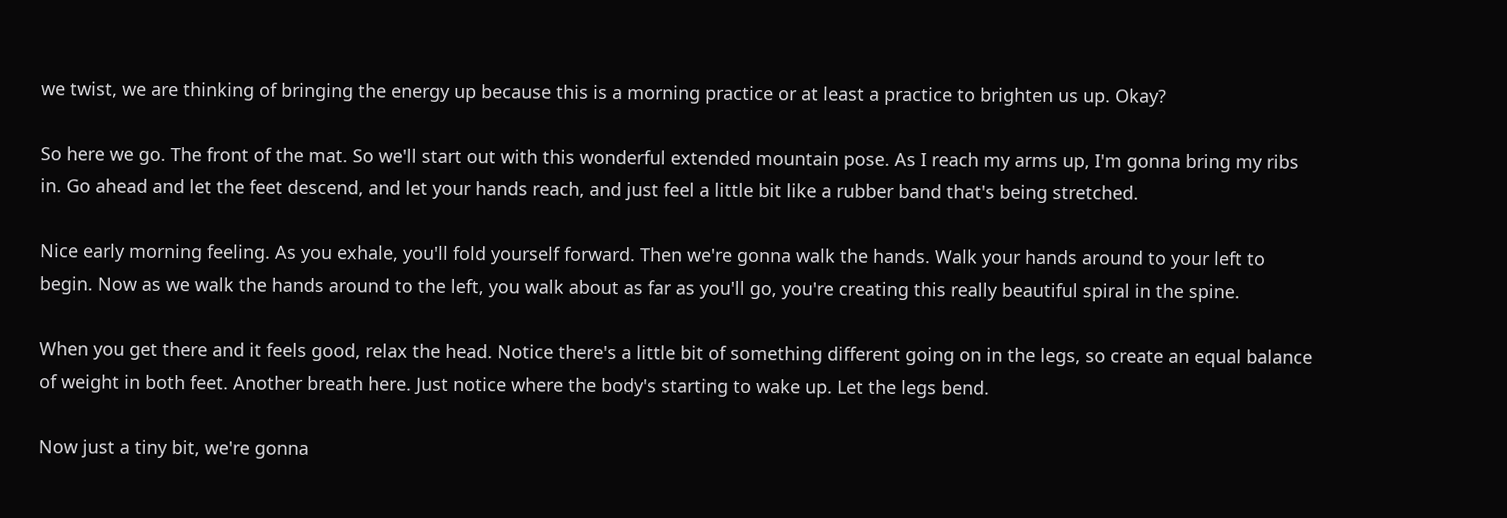we twist, we are thinking of bringing the energy up because this is a morning practice or at least a practice to brighten us up. Okay?

So here we go. The front of the mat. So we'll start out with this wonderful extended mountain pose. As I reach my arms up, I'm gonna bring my ribs in. Go ahead and let the feet descend, and let your hands reach, and just feel a little bit like a rubber band that's being stretched.

Nice early morning feeling. As you exhale, you'll fold yourself forward. Then we're gonna walk the hands. Walk your hands around to your left to begin. Now as we walk the hands around to the left, you walk about as far as you'll go, you're creating this really beautiful spiral in the spine.

When you get there and it feels good, relax the head. Notice there's a little bit of something different going on in the legs, so create an equal balance of weight in both feet. Another breath here. Just notice where the body's starting to wake up. Let the legs bend.

Now just a tiny bit, we're gonna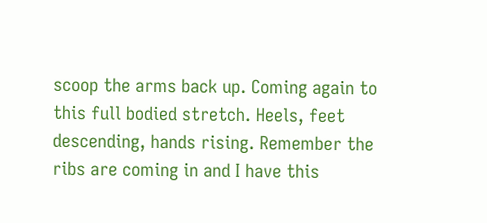scoop the arms back up. Coming again to this full bodied stretch. Heels, feet descending, hands rising. Remember the ribs are coming in and I have this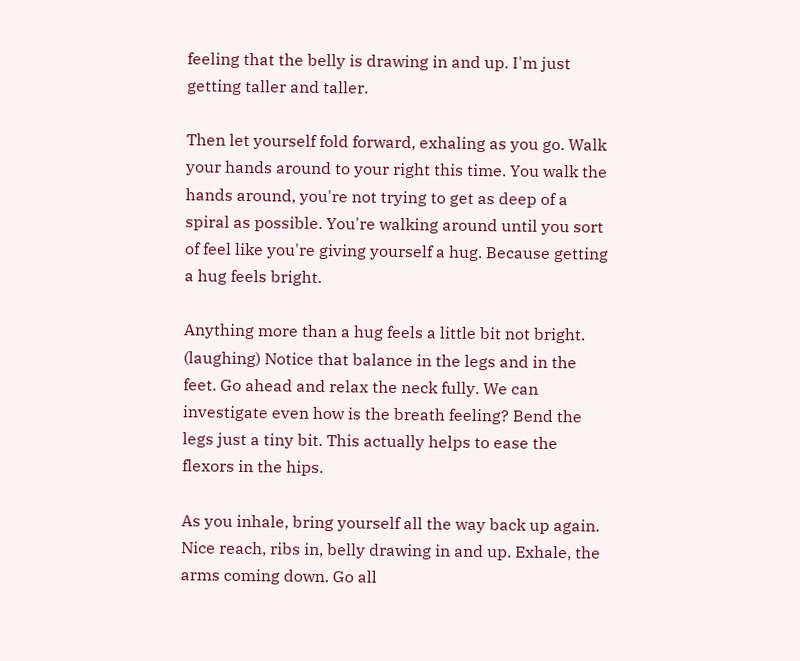feeling that the belly is drawing in and up. I'm just getting taller and taller.

Then let yourself fold forward, exhaling as you go. Walk your hands around to your right this time. You walk the hands around, you're not trying to get as deep of a spiral as possible. You're walking around until you sort of feel like you're giving yourself a hug. Because getting a hug feels bright.

Anything more than a hug feels a little bit not bright. (laughing) Notice that balance in the legs and in the feet. Go ahead and relax the neck fully. We can investigate even how is the breath feeling? Bend the legs just a tiny bit. This actually helps to ease the flexors in the hips.

As you inhale, bring yourself all the way back up again. Nice reach, ribs in, belly drawing in and up. Exhale, the arms coming down. Go all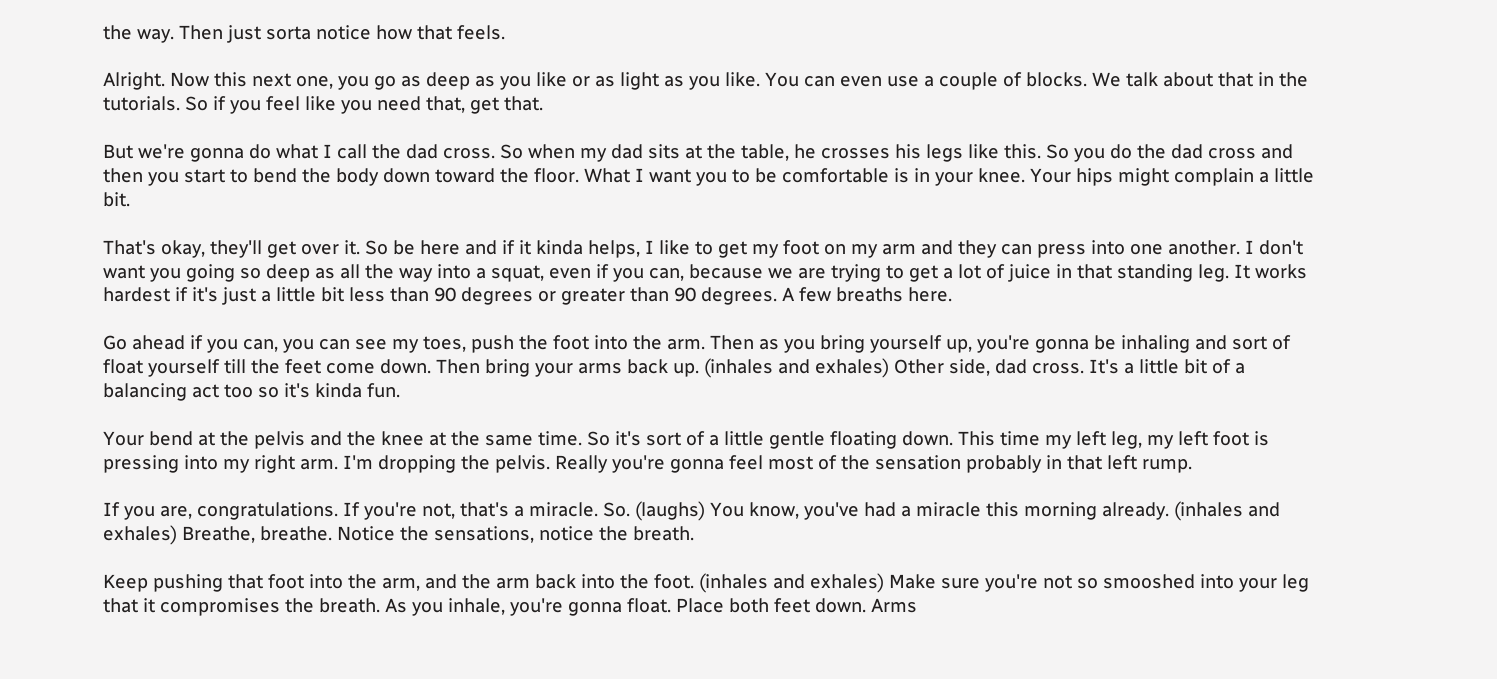the way. Then just sorta notice how that feels.

Alright. Now this next one, you go as deep as you like or as light as you like. You can even use a couple of blocks. We talk about that in the tutorials. So if you feel like you need that, get that.

But we're gonna do what I call the dad cross. So when my dad sits at the table, he crosses his legs like this. So you do the dad cross and then you start to bend the body down toward the floor. What I want you to be comfortable is in your knee. Your hips might complain a little bit.

That's okay, they'll get over it. So be here and if it kinda helps, I like to get my foot on my arm and they can press into one another. I don't want you going so deep as all the way into a squat, even if you can, because we are trying to get a lot of juice in that standing leg. It works hardest if it's just a little bit less than 90 degrees or greater than 90 degrees. A few breaths here.

Go ahead if you can, you can see my toes, push the foot into the arm. Then as you bring yourself up, you're gonna be inhaling and sort of float yourself till the feet come down. Then bring your arms back up. (inhales and exhales) Other side, dad cross. It's a little bit of a balancing act too so it's kinda fun.

Your bend at the pelvis and the knee at the same time. So it's sort of a little gentle floating down. This time my left leg, my left foot is pressing into my right arm. I'm dropping the pelvis. Really you're gonna feel most of the sensation probably in that left rump.

If you are, congratulations. If you're not, that's a miracle. So. (laughs) You know, you've had a miracle this morning already. (inhales and exhales) Breathe, breathe. Notice the sensations, notice the breath.

Keep pushing that foot into the arm, and the arm back into the foot. (inhales and exhales) Make sure you're not so smooshed into your leg that it compromises the breath. As you inhale, you're gonna float. Place both feet down. Arms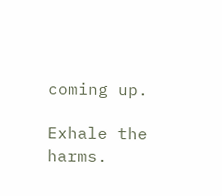coming up.

Exhale the harms.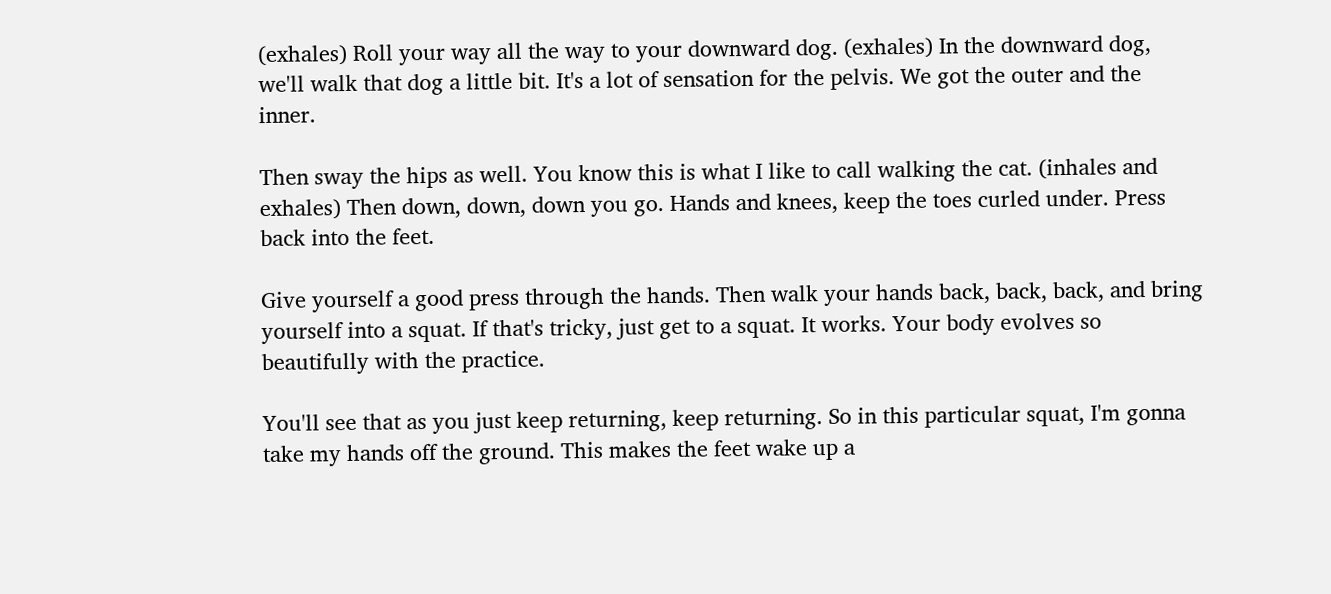(exhales) Roll your way all the way to your downward dog. (exhales) In the downward dog, we'll walk that dog a little bit. It's a lot of sensation for the pelvis. We got the outer and the inner.

Then sway the hips as well. You know this is what I like to call walking the cat. (inhales and exhales) Then down, down, down you go. Hands and knees, keep the toes curled under. Press back into the feet.

Give yourself a good press through the hands. Then walk your hands back, back, back, and bring yourself into a squat. If that's tricky, just get to a squat. It works. Your body evolves so beautifully with the practice.

You'll see that as you just keep returning, keep returning. So in this particular squat, I'm gonna take my hands off the ground. This makes the feet wake up a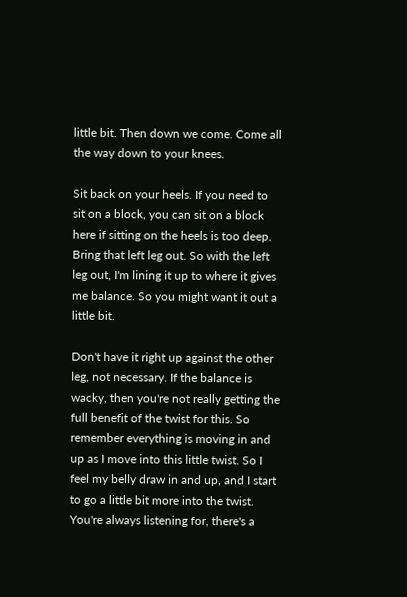little bit. Then down we come. Come all the way down to your knees.

Sit back on your heels. If you need to sit on a block, you can sit on a block here if sitting on the heels is too deep. Bring that left leg out. So with the left leg out, I'm lining it up to where it gives me balance. So you might want it out a little bit.

Don't have it right up against the other leg, not necessary. If the balance is wacky, then you're not really getting the full benefit of the twist for this. So remember everything is moving in and up as I move into this little twist. So I feel my belly draw in and up, and I start to go a little bit more into the twist. You're always listening for, there's a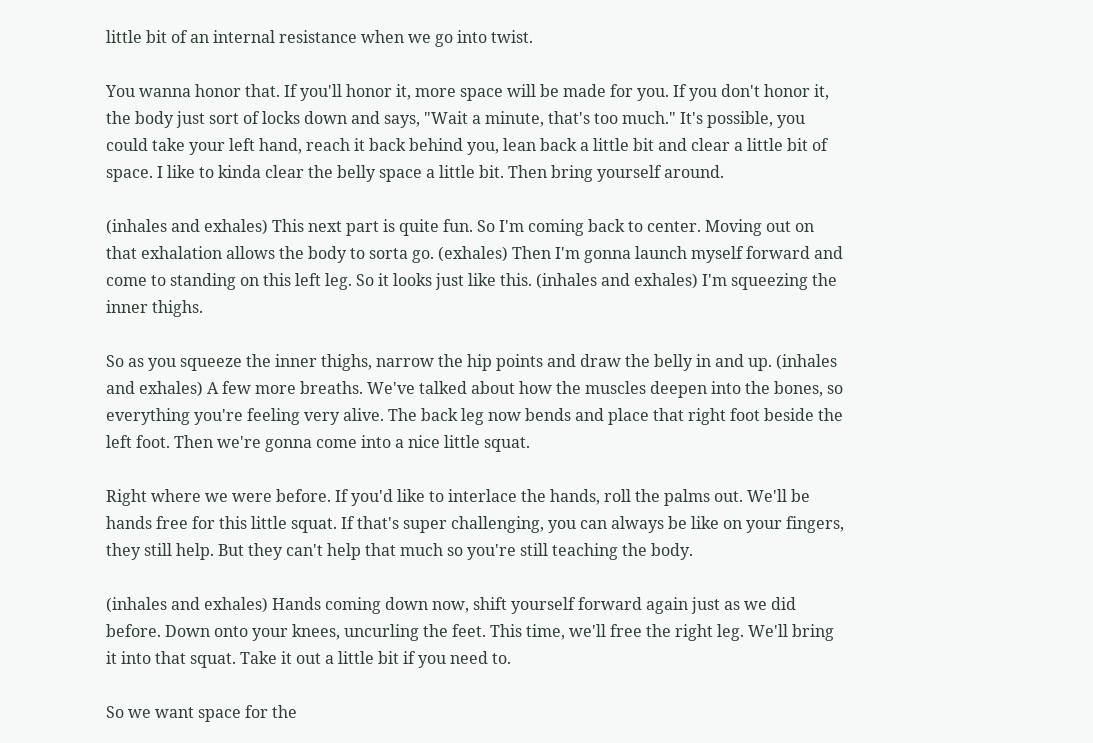little bit of an internal resistance when we go into twist.

You wanna honor that. If you'll honor it, more space will be made for you. If you don't honor it, the body just sort of locks down and says, "Wait a minute, that's too much." It's possible, you could take your left hand, reach it back behind you, lean back a little bit and clear a little bit of space. I like to kinda clear the belly space a little bit. Then bring yourself around.

(inhales and exhales) This next part is quite fun. So I'm coming back to center. Moving out on that exhalation allows the body to sorta go. (exhales) Then I'm gonna launch myself forward and come to standing on this left leg. So it looks just like this. (inhales and exhales) I'm squeezing the inner thighs.

So as you squeeze the inner thighs, narrow the hip points and draw the belly in and up. (inhales and exhales) A few more breaths. We've talked about how the muscles deepen into the bones, so everything you're feeling very alive. The back leg now bends and place that right foot beside the left foot. Then we're gonna come into a nice little squat.

Right where we were before. If you'd like to interlace the hands, roll the palms out. We'll be hands free for this little squat. If that's super challenging, you can always be like on your fingers, they still help. But they can't help that much so you're still teaching the body.

(inhales and exhales) Hands coming down now, shift yourself forward again just as we did before. Down onto your knees, uncurling the feet. This time, we'll free the right leg. We'll bring it into that squat. Take it out a little bit if you need to.

So we want space for the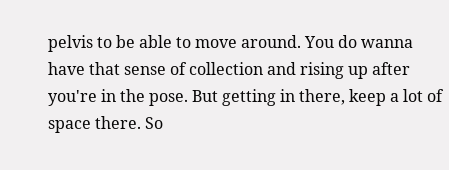pelvis to be able to move around. You do wanna have that sense of collection and rising up after you're in the pose. But getting in there, keep a lot of space there. So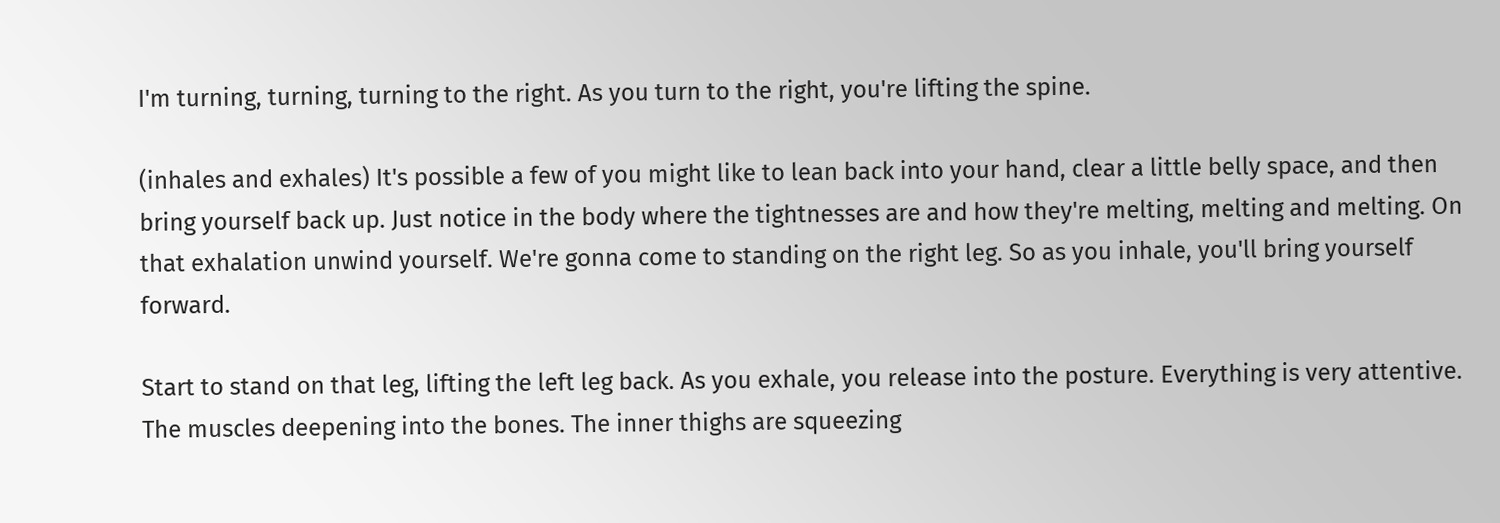I'm turning, turning, turning to the right. As you turn to the right, you're lifting the spine.

(inhales and exhales) It's possible a few of you might like to lean back into your hand, clear a little belly space, and then bring yourself back up. Just notice in the body where the tightnesses are and how they're melting, melting and melting. On that exhalation unwind yourself. We're gonna come to standing on the right leg. So as you inhale, you'll bring yourself forward.

Start to stand on that leg, lifting the left leg back. As you exhale, you release into the posture. Everything is very attentive. The muscles deepening into the bones. The inner thighs are squeezing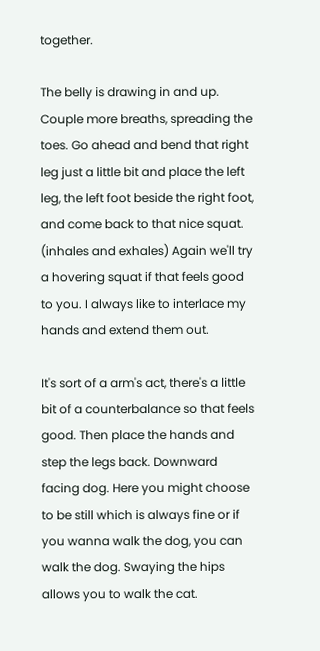together.

The belly is drawing in and up. Couple more breaths, spreading the toes. Go ahead and bend that right leg just a little bit and place the left leg, the left foot beside the right foot, and come back to that nice squat. (inhales and exhales) Again we'll try a hovering squat if that feels good to you. I always like to interlace my hands and extend them out.

It's sort of a arm's act, there's a little bit of a counterbalance so that feels good. Then place the hands and step the legs back. Downward facing dog. Here you might choose to be still which is always fine or if you wanna walk the dog, you can walk the dog. Swaying the hips allows you to walk the cat.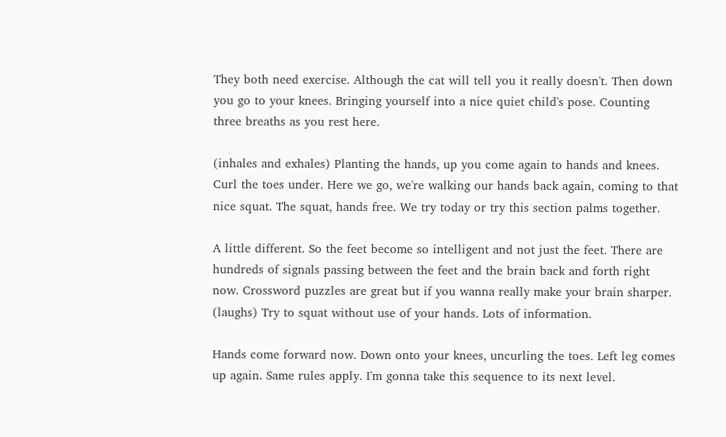They both need exercise. Although the cat will tell you it really doesn't. Then down you go to your knees. Bringing yourself into a nice quiet child's pose. Counting three breaths as you rest here.

(inhales and exhales) Planting the hands, up you come again to hands and knees. Curl the toes under. Here we go, we're walking our hands back again, coming to that nice squat. The squat, hands free. We try today or try this section palms together.

A little different. So the feet become so intelligent and not just the feet. There are hundreds of signals passing between the feet and the brain back and forth right now. Crossword puzzles are great but if you wanna really make your brain sharper. (laughs) Try to squat without use of your hands. Lots of information.

Hands come forward now. Down onto your knees, uncurling the toes. Left leg comes up again. Same rules apply. I'm gonna take this sequence to its next level.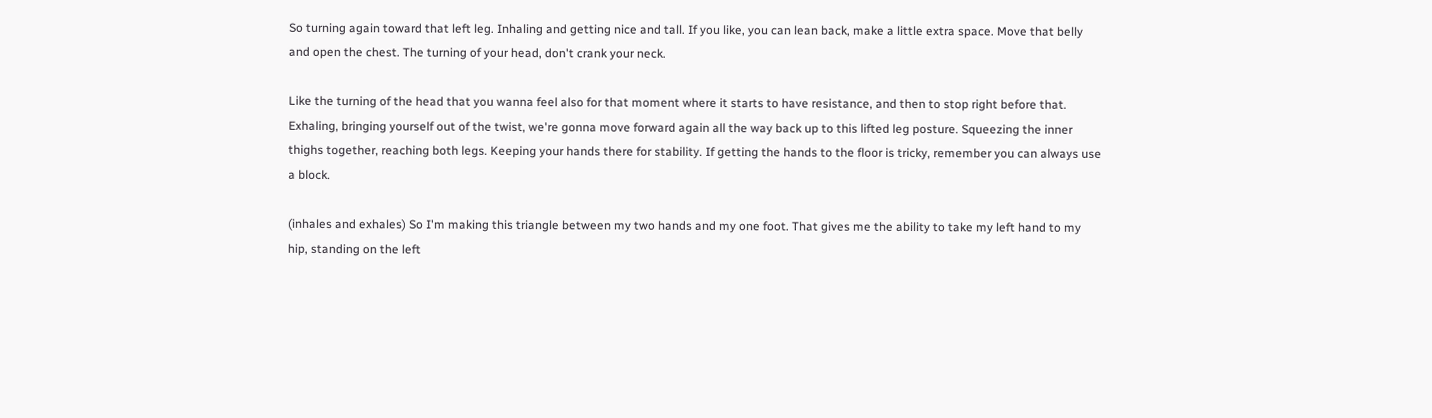So turning again toward that left leg. Inhaling and getting nice and tall. If you like, you can lean back, make a little extra space. Move that belly and open the chest. The turning of your head, don't crank your neck.

Like the turning of the head that you wanna feel also for that moment where it starts to have resistance, and then to stop right before that. Exhaling, bringing yourself out of the twist, we're gonna move forward again all the way back up to this lifted leg posture. Squeezing the inner thighs together, reaching both legs. Keeping your hands there for stability. If getting the hands to the floor is tricky, remember you can always use a block.

(inhales and exhales) So I'm making this triangle between my two hands and my one foot. That gives me the ability to take my left hand to my hip, standing on the left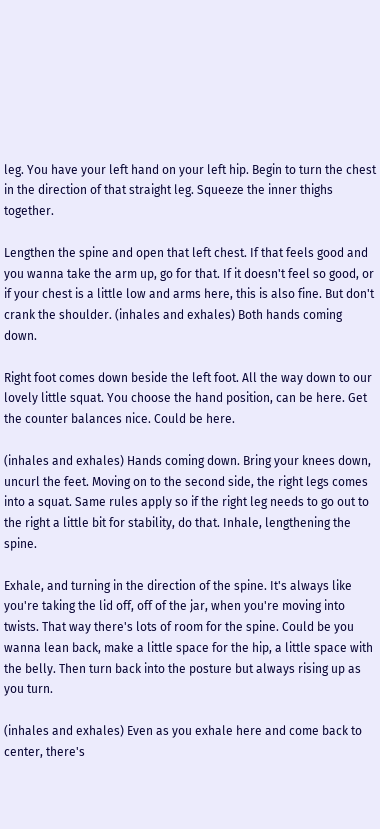leg. You have your left hand on your left hip. Begin to turn the chest in the direction of that straight leg. Squeeze the inner thighs together.

Lengthen the spine and open that left chest. If that feels good and you wanna take the arm up, go for that. If it doesn't feel so good, or if your chest is a little low and arms here, this is also fine. But don't crank the shoulder. (inhales and exhales) Both hands coming down.

Right foot comes down beside the left foot. All the way down to our lovely little squat. You choose the hand position, can be here. Get the counter balances nice. Could be here.

(inhales and exhales) Hands coming down. Bring your knees down, uncurl the feet. Moving on to the second side, the right legs comes into a squat. Same rules apply so if the right leg needs to go out to the right a little bit for stability, do that. Inhale, lengthening the spine.

Exhale, and turning in the direction of the spine. It's always like you're taking the lid off, off of the jar, when you're moving into twists. That way there's lots of room for the spine. Could be you wanna lean back, make a little space for the hip, a little space with the belly. Then turn back into the posture but always rising up as you turn.

(inhales and exhales) Even as you exhale here and come back to center, there's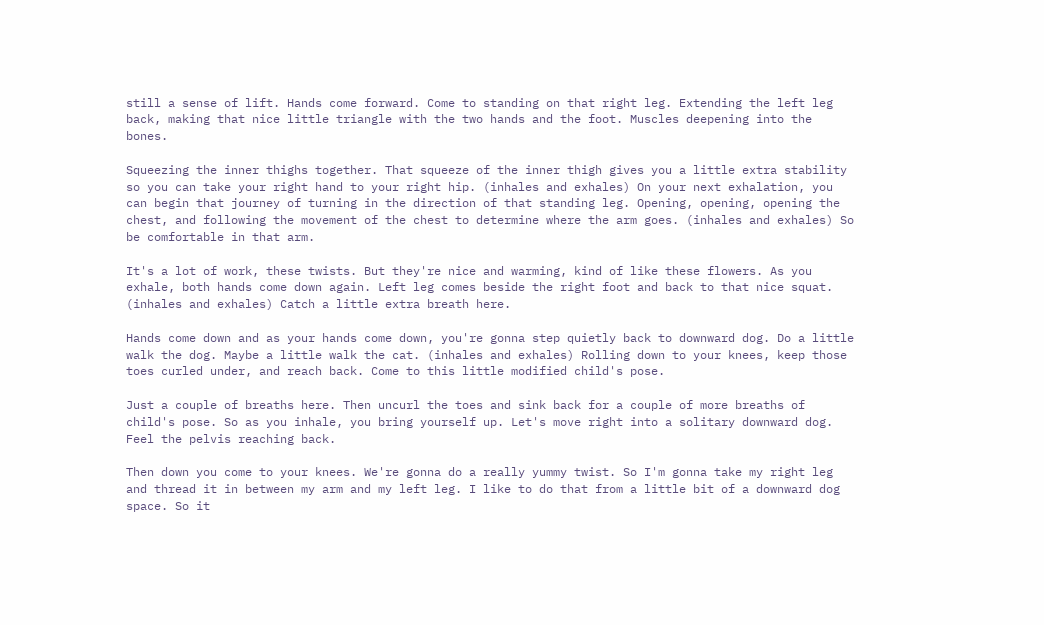still a sense of lift. Hands come forward. Come to standing on that right leg. Extending the left leg back, making that nice little triangle with the two hands and the foot. Muscles deepening into the bones.

Squeezing the inner thighs together. That squeeze of the inner thigh gives you a little extra stability so you can take your right hand to your right hip. (inhales and exhales) On your next exhalation, you can begin that journey of turning in the direction of that standing leg. Opening, opening, opening the chest, and following the movement of the chest to determine where the arm goes. (inhales and exhales) So be comfortable in that arm.

It's a lot of work, these twists. But they're nice and warming, kind of like these flowers. As you exhale, both hands come down again. Left leg comes beside the right foot and back to that nice squat. (inhales and exhales) Catch a little extra breath here.

Hands come down and as your hands come down, you're gonna step quietly back to downward dog. Do a little walk the dog. Maybe a little walk the cat. (inhales and exhales) Rolling down to your knees, keep those toes curled under, and reach back. Come to this little modified child's pose.

Just a couple of breaths here. Then uncurl the toes and sink back for a couple of more breaths of child's pose. So as you inhale, you bring yourself up. Let's move right into a solitary downward dog. Feel the pelvis reaching back.

Then down you come to your knees. We're gonna do a really yummy twist. So I'm gonna take my right leg and thread it in between my arm and my left leg. I like to do that from a little bit of a downward dog space. So it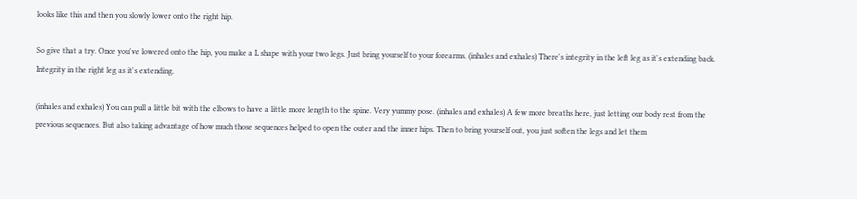looks like this and then you slowly lower onto the right hip.

So give that a try. Once you've lowered onto the hip, you make a L shape with your two legs. Just bring yourself to your forearms. (inhales and exhales) There's integrity in the left leg as it's extending back. Integrity in the right leg as it's extending.

(inhales and exhales) You can pull a little bit with the elbows to have a little more length to the spine. Very yummy pose. (inhales and exhales) A few more breaths here, just letting our body rest from the previous sequences. But also taking advantage of how much those sequences helped to open the outer and the inner hips. Then to bring yourself out, you just soften the legs and let them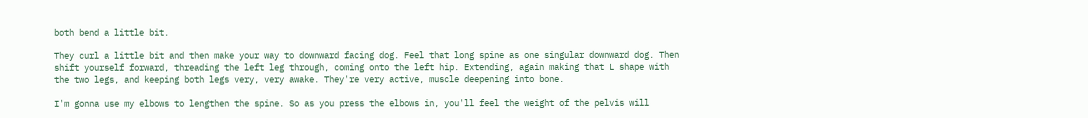both bend a little bit.

They curl a little bit and then make your way to downward facing dog. Feel that long spine as one singular downward dog. Then shift yourself forward, threading the left leg through, coming onto the left hip. Extending, again making that L shape with the two legs, and keeping both legs very, very awake. They're very active, muscle deepening into bone.

I'm gonna use my elbows to lengthen the spine. So as you press the elbows in, you'll feel the weight of the pelvis will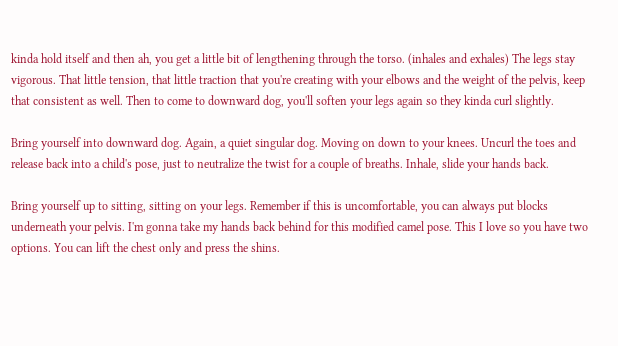kinda hold itself and then ah, you get a little bit of lengthening through the torso. (inhales and exhales) The legs stay vigorous. That little tension, that little traction that you're creating with your elbows and the weight of the pelvis, keep that consistent as well. Then to come to downward dog, you'll soften your legs again so they kinda curl slightly.

Bring yourself into downward dog. Again, a quiet singular dog. Moving on down to your knees. Uncurl the toes and release back into a child's pose, just to neutralize the twist for a couple of breaths. Inhale, slide your hands back.

Bring yourself up to sitting, sitting on your legs. Remember if this is uncomfortable, you can always put blocks underneath your pelvis. I'm gonna take my hands back behind for this modified camel pose. This I love so you have two options. You can lift the chest only and press the shins.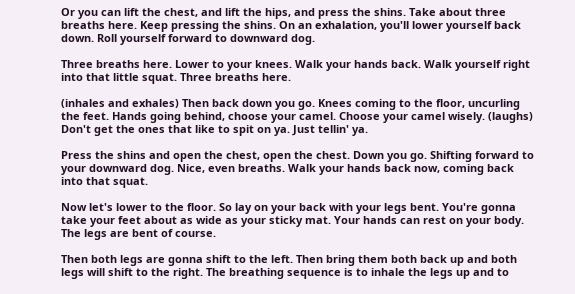Or you can lift the chest, and lift the hips, and press the shins. Take about three breaths here. Keep pressing the shins. On an exhalation, you'll lower yourself back down. Roll yourself forward to downward dog.

Three breaths here. Lower to your knees. Walk your hands back. Walk yourself right into that little squat. Three breaths here.

(inhales and exhales) Then back down you go. Knees coming to the floor, uncurling the feet. Hands going behind, choose your camel. Choose your camel wisely. (laughs) Don't get the ones that like to spit on ya. Just tellin' ya.

Press the shins and open the chest, open the chest. Down you go. Shifting forward to your downward dog. Nice, even breaths. Walk your hands back now, coming back into that squat.

Now let's lower to the floor. So lay on your back with your legs bent. You're gonna take your feet about as wide as your sticky mat. Your hands can rest on your body. The legs are bent of course.

Then both legs are gonna shift to the left. Then bring them both back up and both legs will shift to the right. The breathing sequence is to inhale the legs up and to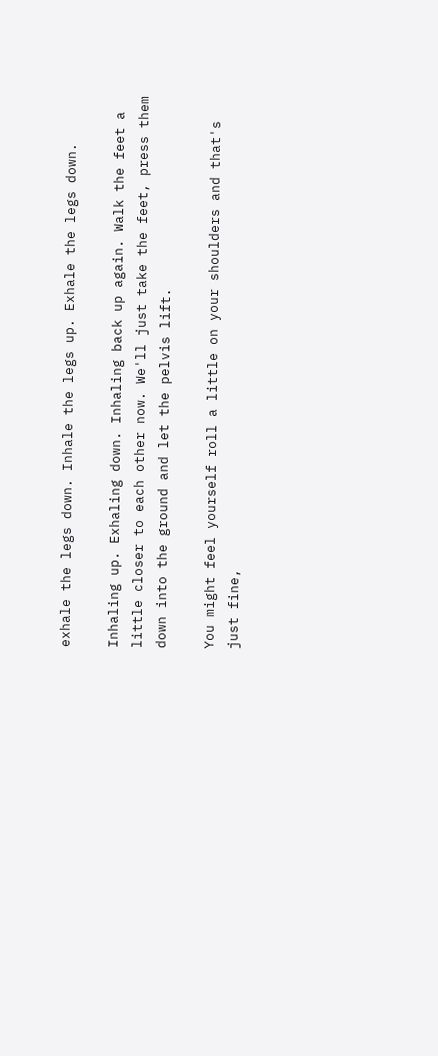exhale the legs down. Inhale the legs up. Exhale the legs down.

Inhaling up. Exhaling down. Inhaling back up again. Walk the feet a little closer to each other now. We'll just take the feet, press them down into the ground and let the pelvis lift.

You might feel yourself roll a little on your shoulders and that's just fine,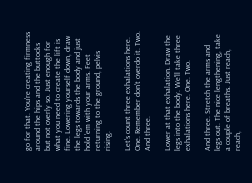go for that. You're creating firmness around the hips and the buttocks but not overly so. Just enough for what you need to create the lift is fine. Lowering yourself down, draw the legs towards the body and just hold 'em with your arms. Feet returning to the ground, pelvis rising.

Let's count three exhalations here. One. Remember don't overdo it. Two. And three.

Lower at that exhalation. Draw the legs into the body. We'll take three exhalations here. One. Two.

And three. Stretch the arms and legs out. The nice lengthening, take a couple of breaths. Just reach, reach,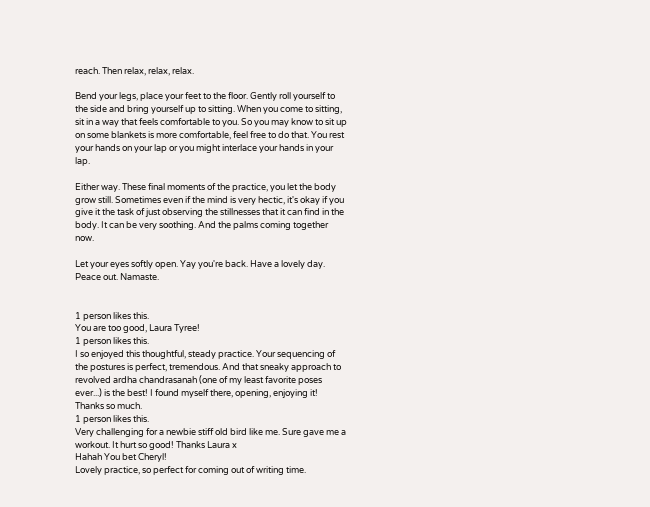reach. Then relax, relax, relax.

Bend your legs, place your feet to the floor. Gently roll yourself to the side and bring yourself up to sitting. When you come to sitting, sit in a way that feels comfortable to you. So you may know to sit up on some blankets is more comfortable, feel free to do that. You rest your hands on your lap or you might interlace your hands in your lap.

Either way. These final moments of the practice, you let the body grow still. Sometimes even if the mind is very hectic, it's okay if you give it the task of just observing the stillnesses that it can find in the body. It can be very soothing. And the palms coming together now.

Let your eyes softly open. Yay you're back. Have a lovely day. Peace out. Namaste.


1 person likes this.
You are too good, Laura Tyree!
1 person likes this.
I so enjoyed this thoughtful, steady practice. Your sequencing of the postures is perfect, tremendous. And that sneaky approach to revolved ardha chandrasanah (one of my least favorite poses ever...) is the best! I found myself there, opening, enjoying it! Thanks so much.
1 person likes this.
Very challenging for a newbie stiff old bird like me. Sure gave me a workout. It hurt so good! Thanks Laura x
Hahah You bet Cheryl!
Lovely practice, so perfect for coming out of writing time.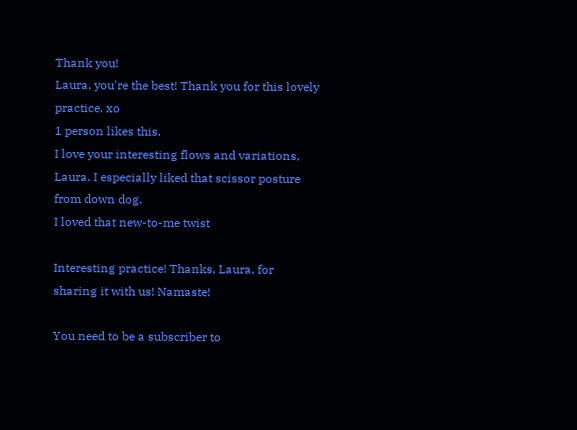Thank you!
Laura, you're the best! Thank you for this lovely practice. xo
1 person likes this.
I love your interesting flows and variations, Laura. I especially liked that scissor posture from down dog.
I loved that new-to-me twist

Interesting practice! Thanks, Laura, for sharing it with us! Namaste!

You need to be a subscriber to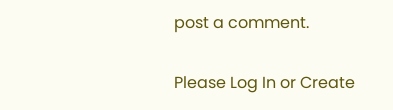post a comment.

Please Log In or Create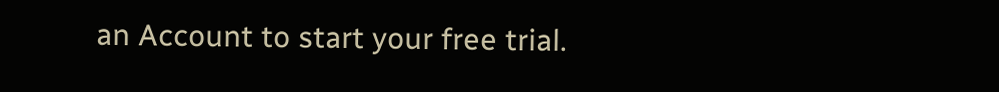an Account to start your free trial.